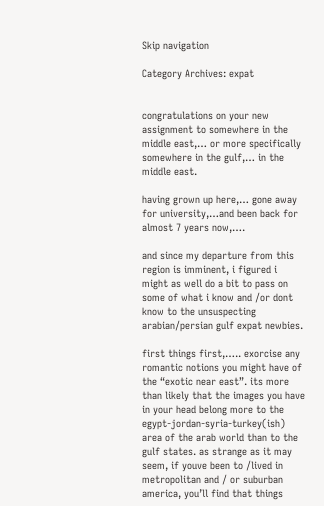Skip navigation

Category Archives: expat


congratulations on your new assignment to somewhere in the middle east,… or more specifically somewhere in the gulf,… in the middle east.

having grown up here,… gone away for university,…and been back for almost 7 years now,….

and since my departure from this region is imminent, i figured i might as well do a bit to pass on some of what i know and /or dont know to the unsuspecting arabian/persian gulf expat newbies.

first things first,….. exorcise any romantic notions you might have of the “exotic near east”. its more than likely that the images you have in your head belong more to the egypt-jordan-syria-turkey(ish) area of the arab world than to the gulf states. as strange as it may seem, if youve been to /lived in metropolitan and / or suburban america, you’ll find that things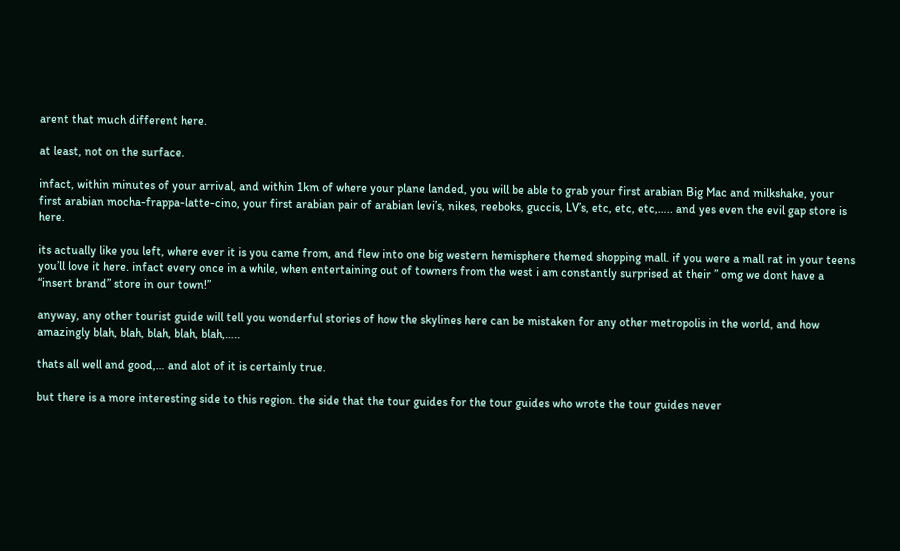arent that much different here.

at least, not on the surface.

infact, within minutes of your arrival, and within 1km of where your plane landed, you will be able to grab your first arabian Big Mac and milkshake, your first arabian mocha-frappa-latte-cino, your first arabian pair of arabian levi’s, nikes, reeboks, guccis, LV’s, etc, etc, etc,….. and yes even the evil gap store is here.

its actually like you left, where ever it is you came from, and flew into one big western hemisphere themed shopping mall. if you were a mall rat in your teens you’ll love it here. infact every once in a while, when entertaining out of towners from the west i am constantly surprised at their ” omg we dont have a “insert brand” store in our town!”

anyway, any other tourist guide will tell you wonderful stories of how the skylines here can be mistaken for any other metropolis in the world, and how amazingly blah, blah, blah, blah, blah,…..

thats all well and good,… and alot of it is certainly true.

but there is a more interesting side to this region. the side that the tour guides for the tour guides who wrote the tour guides never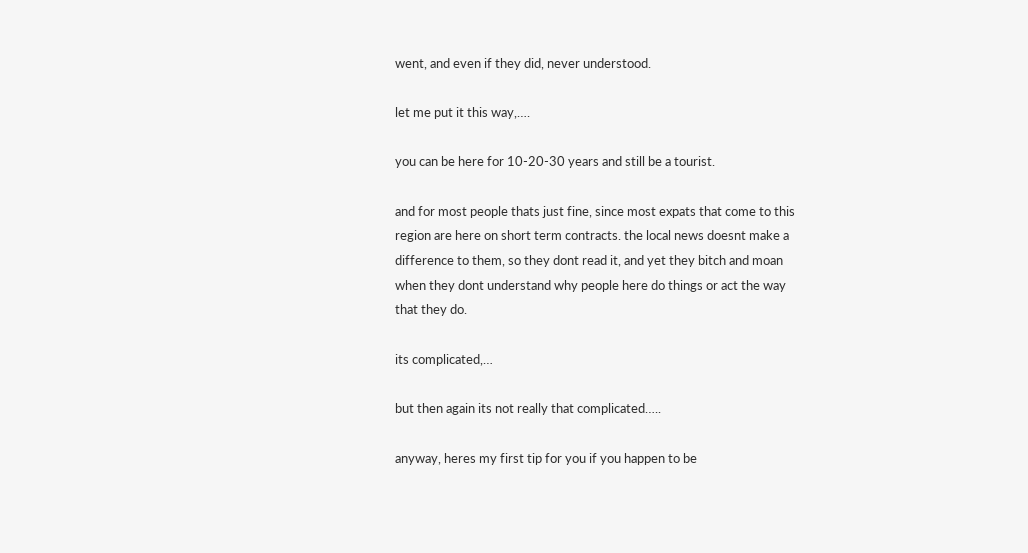went, and even if they did, never understood.

let me put it this way,….

you can be here for 10-20-30 years and still be a tourist.

and for most people thats just fine, since most expats that come to this region are here on short term contracts. the local news doesnt make a difference to them, so they dont read it, and yet they bitch and moan when they dont understand why people here do things or act the way that they do.

its complicated,…

but then again its not really that complicated…..

anyway, heres my first tip for you if you happen to be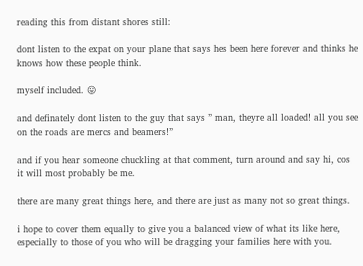reading this from distant shores still:

dont listen to the expat on your plane that says hes been here forever and thinks he knows how these people think.

myself included. 😛

and definately dont listen to the guy that says ” man, theyre all loaded! all you see on the roads are mercs and beamers!”

and if you hear someone chuckling at that comment, turn around and say hi, cos it will most probably be me.

there are many great things here, and there are just as many not so great things.

i hope to cover them equally to give you a balanced view of what its like here, especially to those of you who will be dragging your families here with you.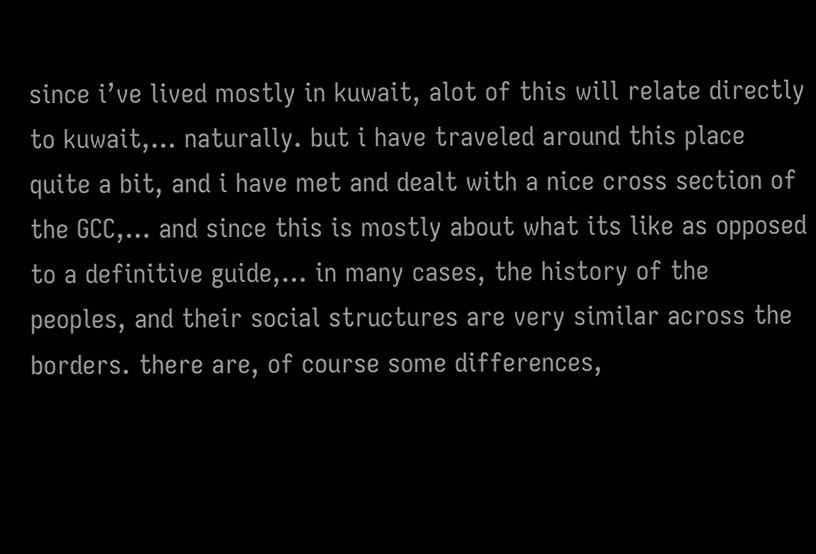since i’ve lived mostly in kuwait, alot of this will relate directly to kuwait,… naturally. but i have traveled around this place quite a bit, and i have met and dealt with a nice cross section of the GCC,… and since this is mostly about what its like as opposed to a definitive guide,… in many cases, the history of the peoples, and their social structures are very similar across the borders. there are, of course some differences,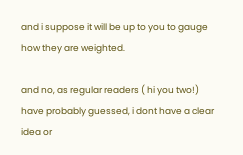and i suppose it will be up to you to gauge how they are weighted.

and no, as regular readers ( hi you two!) have probably guessed, i dont have a clear idea or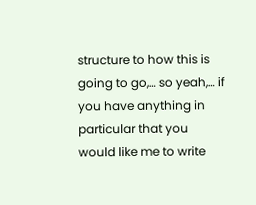structure to how this is going to go,… so yeah,… if you have anything in particular that you would like me to write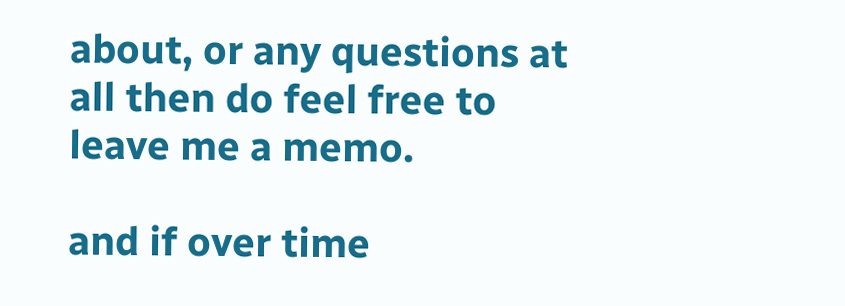about, or any questions at all then do feel free to leave me a memo.

and if over time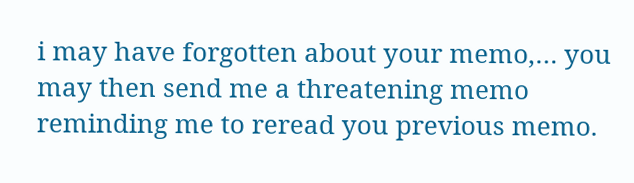i may have forgotten about your memo,… you may then send me a threatening memo reminding me to reread you previous memo.